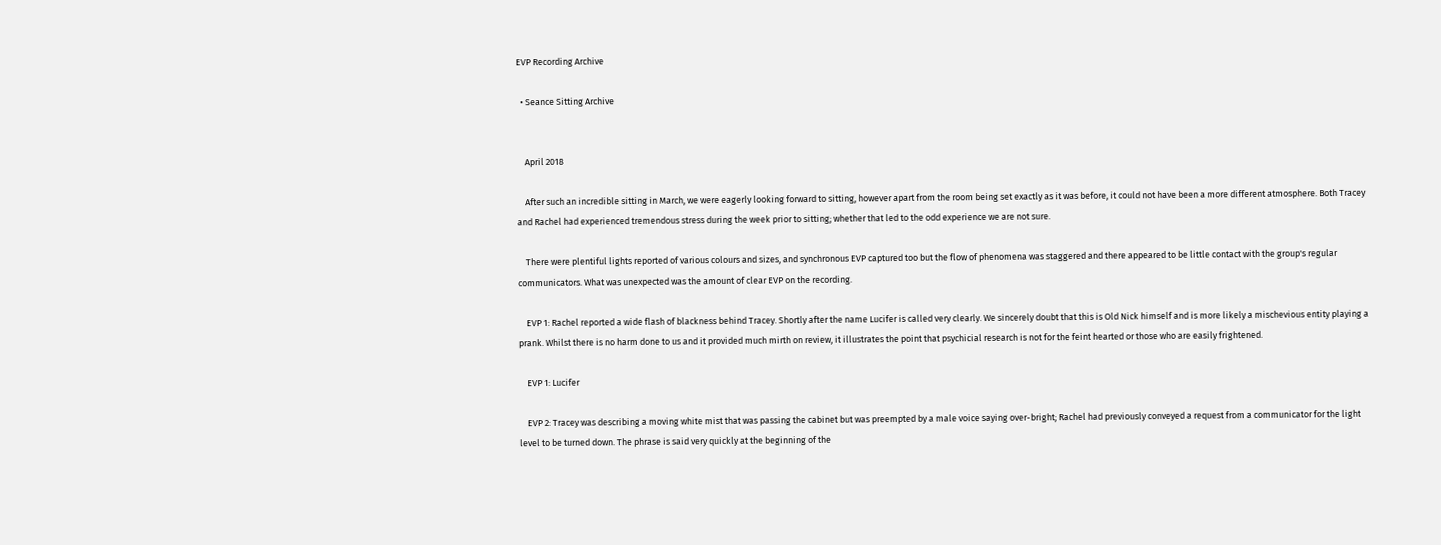EVP Recording Archive

  • Seance Sitting Archive


    April 2018

    After such an incredible sitting in March, we were eagerly looking forward to sitting, however apart from the room being set exactly as it was before, it could not have been a more different atmosphere. Both Tracey and Rachel had experienced tremendous stress during the week prior to sitting; whether that led to the odd experience we are not sure.

    There were plentiful lights reported of various colours and sizes, and synchronous EVP captured too but the flow of phenomena was staggered and there appeared to be little contact with the group's regular communicators. What was unexpected was the amount of clear EVP on the recording.

    EVP 1: Rachel reported a wide flash of blackness behind Tracey. Shortly after the name Lucifer is called very clearly. We sincerely doubt that this is Old Nick himself and is more likely a mischevious entity playing a prank. Whilst there is no harm done to us and it provided much mirth on review, it illustrates the point that psychicial research is not for the feint hearted or those who are easily frightened.

    EVP 1: Lucifer

    EVP 2: Tracey was describing a moving white mist that was passing the cabinet but was preempted by a male voice saying over-bright; Rachel had previously conveyed a request from a communicator for the light level to be turned down. The phrase is said very quickly at the beginning of the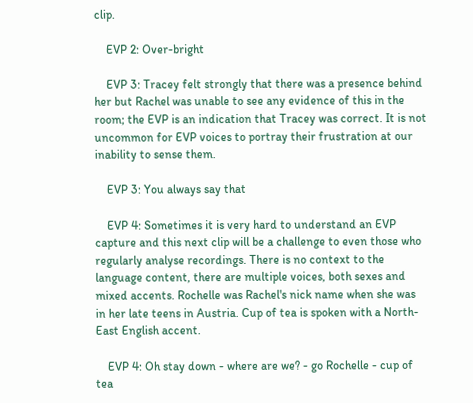clip.

    EVP 2: Over-bright

    EVP 3: Tracey felt strongly that there was a presence behind her but Rachel was unable to see any evidence of this in the room; the EVP is an indication that Tracey was correct. It is not uncommon for EVP voices to portray their frustration at our inability to sense them.

    EVP 3: You always say that

    EVP 4: Sometimes it is very hard to understand an EVP capture and this next clip will be a challenge to even those who regularly analyse recordings. There is no context to the language content, there are multiple voices, both sexes and mixed accents. Rochelle was Rachel's nick name when she was in her late teens in Austria. Cup of tea is spoken with a North-East English accent.

    EVP 4: Oh stay down - where are we? - go Rochelle - cup of tea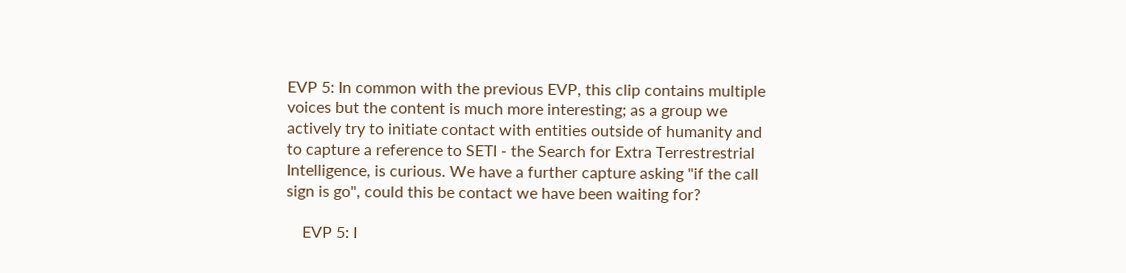EVP 5: In common with the previous EVP, this clip contains multiple voices but the content is much more interesting; as a group we actively try to initiate contact with entities outside of humanity and to capture a reference to SETI - the Search for Extra Terrestrestrial Intelligence, is curious. We have a further capture asking "if the call sign is go", could this be contact we have been waiting for?

    EVP 5: I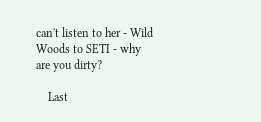can't listen to her - Wild Woods to SETI - why are you dirty?

    Last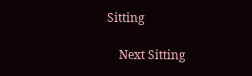Sitting

    Next Sitting